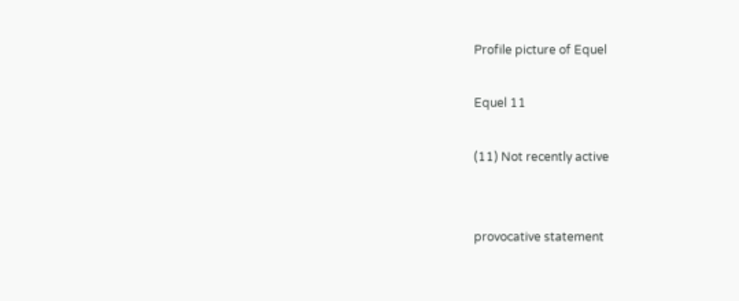Profile picture of Equel

Equel 11

(11) Not recently active


provocative statement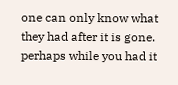one can only know what they had after it is gone. perhaps while you had it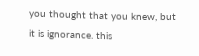you thought that you knew, but it is ignorance. this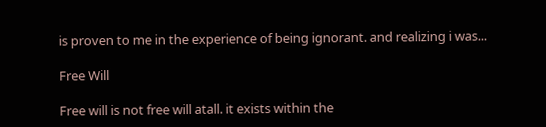is proven to me in the experience of being ignorant. and realizing i was...

Free Will

Free will is not free will atall. it exists within the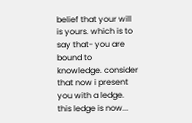belief that your will is yours. which is to say that- you are bound to knowledge. consider that now i present you with a ledge. this ledge is now...